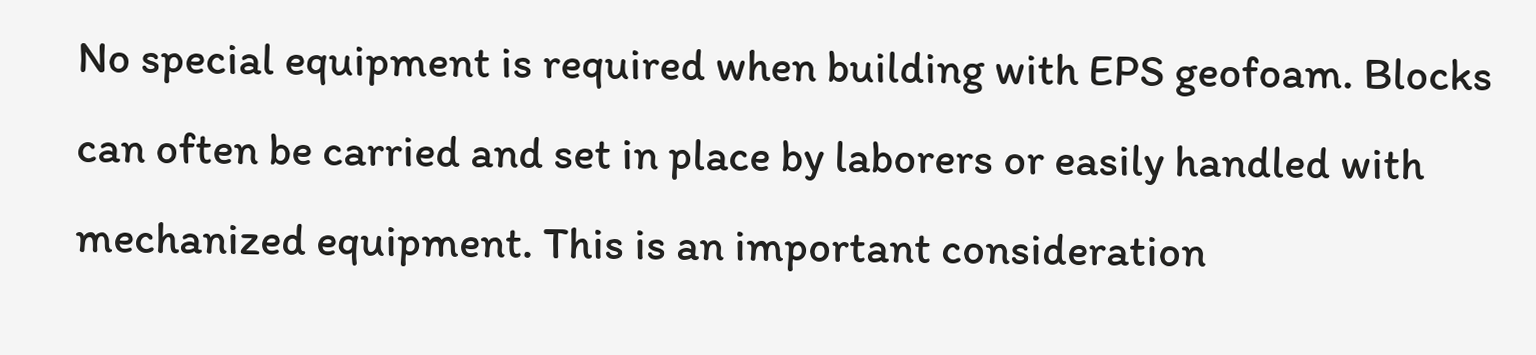No special equipment is required when building with EPS geofoam. Blocks can often be carried and set in place by laborers or easily handled with mechanized equipment. This is an important consideration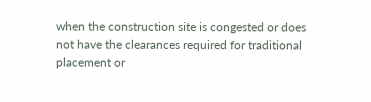when the construction site is congested or does not have the clearances required for traditional placement or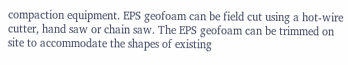compaction equipment. EPS geofoam can be field cut using a hot-wire cutter, hand saw or chain saw. The EPS geofoam can be trimmed on site to accommodate the shapes of existing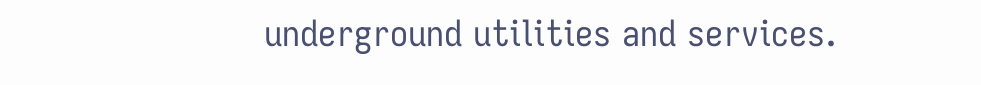underground utilities and services.